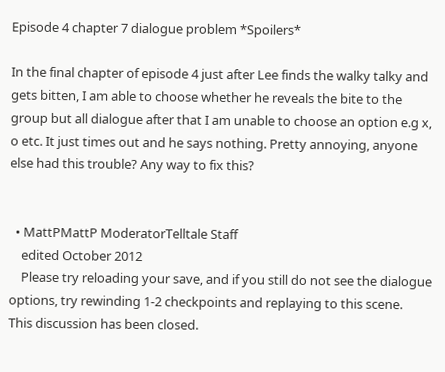Episode 4 chapter 7 dialogue problem *Spoilers*

In the final chapter of episode 4 just after Lee finds the walky talky and gets bitten, I am able to choose whether he reveals the bite to the group but all dialogue after that I am unable to choose an option e.g x, o etc. It just times out and he says nothing. Pretty annoying, anyone else had this trouble? Any way to fix this?


  • MattPMattP ModeratorTelltale Staff
    edited October 2012
    Please try reloading your save, and if you still do not see the dialogue options, try rewinding 1-2 checkpoints and replaying to this scene.
This discussion has been closed.